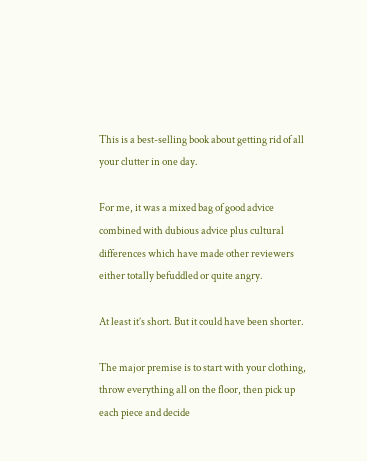This is a best-selling book about getting rid of all your clutter in one day.

For me, it was a mixed bag of good advice combined with dubious advice plus cultural differences which have made other reviewers either totally befuddled or quite angry.

At least it’s short. But it could have been shorter.

The major premise is to start with your clothing, throw everything all on the floor, then pick up each piece and decide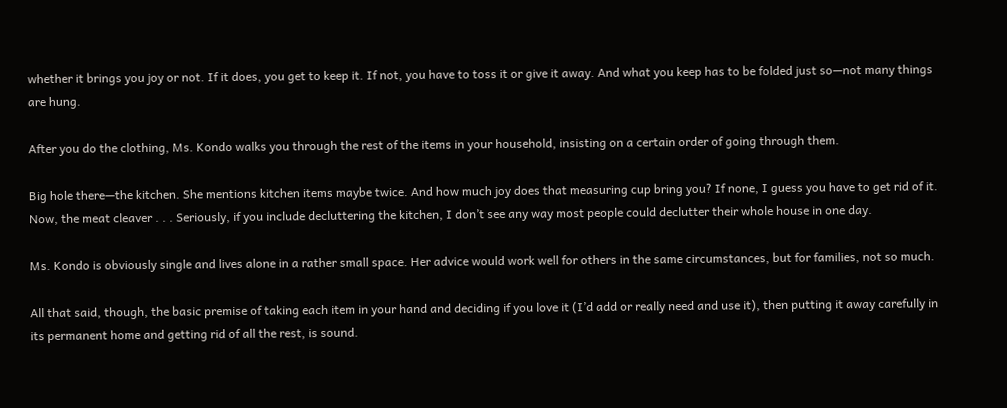whether it brings you joy or not. If it does, you get to keep it. If not, you have to toss it or give it away. And what you keep has to be folded just so—not many things are hung.

After you do the clothing, Ms. Kondo walks you through the rest of the items in your household, insisting on a certain order of going through them.

Big hole there—the kitchen. She mentions kitchen items maybe twice. And how much joy does that measuring cup bring you? If none, I guess you have to get rid of it. Now, the meat cleaver . . . Seriously, if you include decluttering the kitchen, I don’t see any way most people could declutter their whole house in one day.

Ms. Kondo is obviously single and lives alone in a rather small space. Her advice would work well for others in the same circumstances, but for families, not so much.

All that said, though, the basic premise of taking each item in your hand and deciding if you love it (I’d add or really need and use it), then putting it away carefully in its permanent home and getting rid of all the rest, is sound.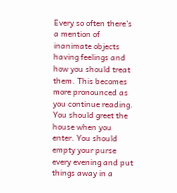Every so often there’s a mention of inanimate objects having feelings and how you should treat them. This becomes more pronounced as you continue reading. You should greet the house when you enter. You should empty your purse every evening and put things away in a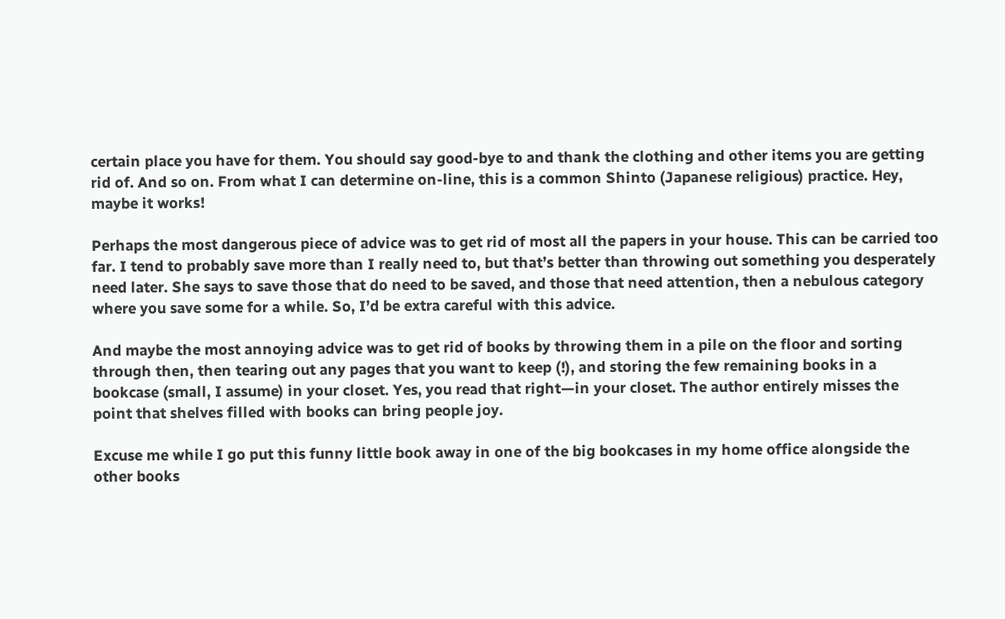certain place you have for them. You should say good-bye to and thank the clothing and other items you are getting rid of. And so on. From what I can determine on-line, this is a common Shinto (Japanese religious) practice. Hey, maybe it works!

Perhaps the most dangerous piece of advice was to get rid of most all the papers in your house. This can be carried too far. I tend to probably save more than I really need to, but that’s better than throwing out something you desperately need later. She says to save those that do need to be saved, and those that need attention, then a nebulous category where you save some for a while. So, I’d be extra careful with this advice.

And maybe the most annoying advice was to get rid of books by throwing them in a pile on the floor and sorting through then, then tearing out any pages that you want to keep (!), and storing the few remaining books in a bookcase (small, I assume) in your closet. Yes, you read that right—in your closet. The author entirely misses the point that shelves filled with books can bring people joy.

Excuse me while I go put this funny little book away in one of the big bookcases in my home office alongside the other books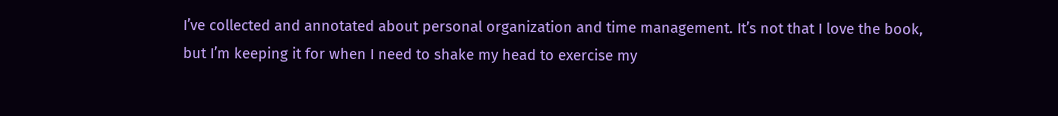I’ve collected and annotated about personal organization and time management. It’s not that I love the book, but I’m keeping it for when I need to shake my head to exercise my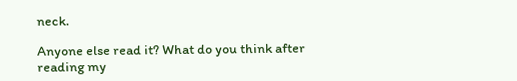neck.

Anyone else read it? What do you think after reading my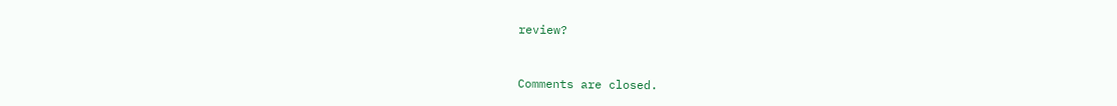review?


Comments are closed.